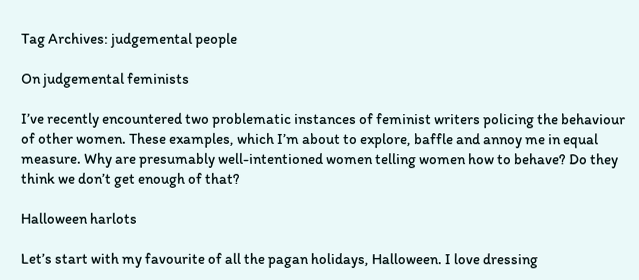Tag Archives: judgemental people

On judgemental feminists

I’ve recently encountered two problematic instances of feminist writers policing the behaviour of other women. These examples, which I’m about to explore, baffle and annoy me in equal measure. Why are presumably well-intentioned women telling women how to behave? Do they think we don’t get enough of that?

Halloween harlots

Let’s start with my favourite of all the pagan holidays, Halloween. I love dressing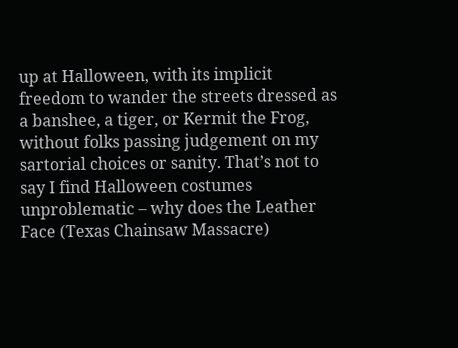up at Halloween, with its implicit freedom to wander the streets dressed as a banshee, a tiger, or Kermit the Frog, without folks passing judgement on my sartorial choices or sanity. That’s not to say I find Halloween costumes unproblematic – why does the Leather Face (Texas Chainsaw Massacre)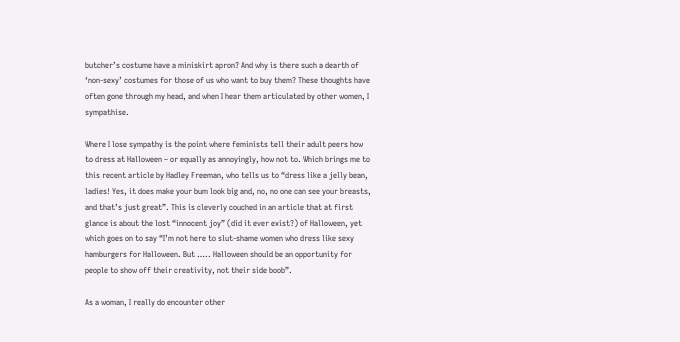butcher’s costume have a miniskirt apron? And why is there such a dearth of ‘non-sexy’ costumes for those of us who want to buy them? These thoughts have often gone through my head, and when I hear them articulated by other women, I sympathise.

Where I lose sympathy is the point where feminists tell their adult peers how to dress at Halloween – or equally as annoyingly, how not to. Which brings me to this recent article by Hadley Freeman, who tells us to “dress like a jelly bean, ladies! Yes, it does make your bum look big and, no, no one can see your breasts, and that’s just great”. This is cleverly couched in an article that at first glance is about the lost “innocent joy” (did it ever exist?) of Halloween, yet which goes on to say “I’m not here to slut-shame women who dress like sexy hamburgers for Halloween. But ….. Halloween should be an opportunity for people to show off their creativity, not their side boob”.

As a woman, I really do encounter other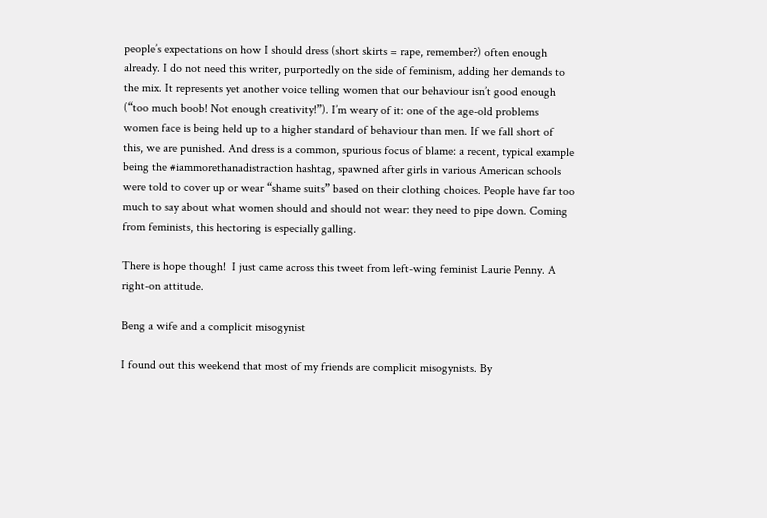people’s expectations on how I should dress (short skirts = rape, remember?) often enough already. I do not need this writer, purportedly on the side of feminism, adding her demands to the mix. It represents yet another voice telling women that our behaviour isn’t good enough (“too much boob! Not enough creativity!”). I’m weary of it: one of the age-old problems women face is being held up to a higher standard of behaviour than men. If we fall short of this, we are punished. And dress is a common, spurious focus of blame: a recent, typical example being the #iammorethanadistraction hashtag, spawned after girls in various American schools were told to cover up or wear “shame suits” based on their clothing choices. People have far too much to say about what women should and should not wear: they need to pipe down. Coming from feminists, this hectoring is especially galling.

There is hope though!  I just came across this tweet from left-wing feminist Laurie Penny. A right-on attitude.

Beng a wife and a complicit misogynist

I found out this weekend that most of my friends are complicit misogynists. By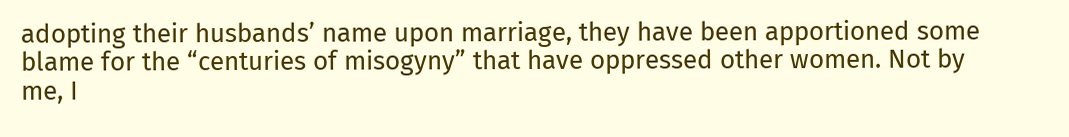adopting their husbands’ name upon marriage, they have been apportioned some blame for the “centuries of misogyny” that have oppressed other women. Not by me, I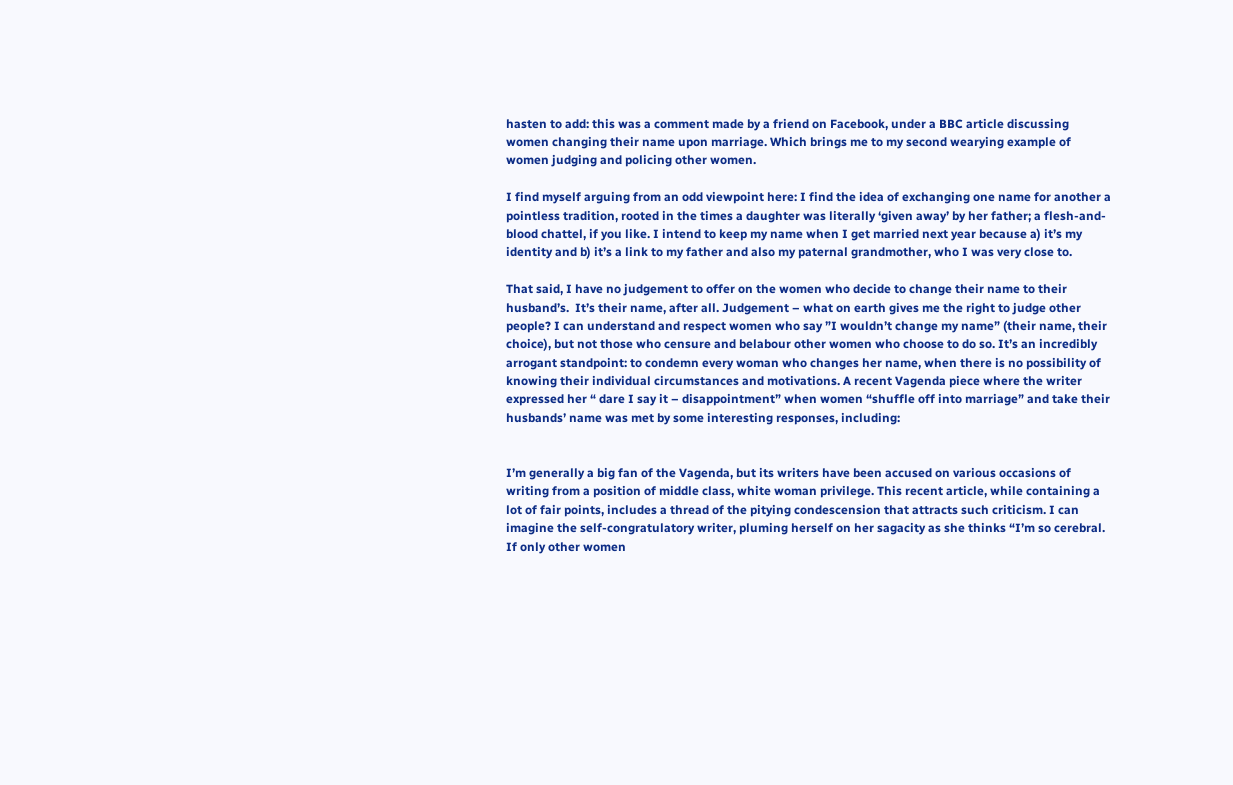hasten to add: this was a comment made by a friend on Facebook, under a BBC article discussing women changing their name upon marriage. Which brings me to my second wearying example of  women judging and policing other women.

I find myself arguing from an odd viewpoint here: I find the idea of exchanging one name for another a pointless tradition, rooted in the times a daughter was literally ‘given away’ by her father; a flesh-and-blood chattel, if you like. I intend to keep my name when I get married next year because a) it’s my identity and b) it’s a link to my father and also my paternal grandmother, who I was very close to.

That said, I have no judgement to offer on the women who decide to change their name to their husband’s.  It’s their name, after all. Judgement – what on earth gives me the right to judge other people? I can understand and respect women who say ”I wouldn’t change my name” (their name, their choice), but not those who censure and belabour other women who choose to do so. It’s an incredibly arrogant standpoint: to condemn every woman who changes her name, when there is no possibility of knowing their individual circumstances and motivations. A recent Vagenda piece where the writer expressed her “ dare I say it – disappointment” when women “shuffle off into marriage” and take their husbands’ name was met by some interesting responses, including:


I’m generally a big fan of the Vagenda, but its writers have been accused on various occasions of writing from a position of middle class, white woman privilege. This recent article, while containing a lot of fair points, includes a thread of the pitying condescension that attracts such criticism. I can imagine the self-congratulatory writer, pluming herself on her sagacity as she thinks “I’m so cerebral. If only other women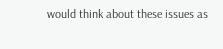would think about these issues as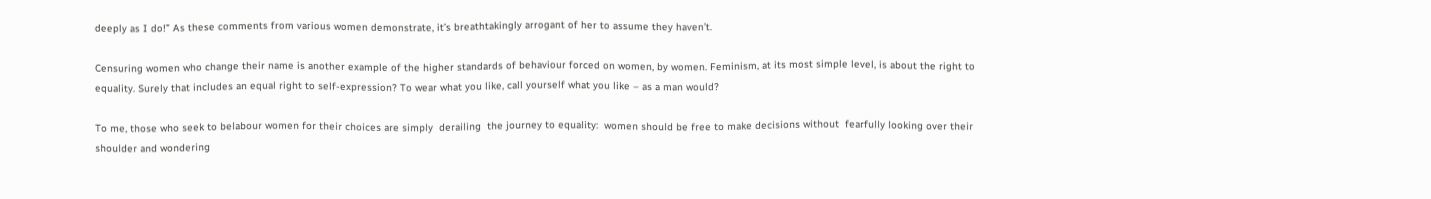deeply as I do!” As these comments from various women demonstrate, it’s breathtakingly arrogant of her to assume they haven’t.

Censuring women who change their name is another example of the higher standards of behaviour forced on women, by women. Feminism, at its most simple level, is about the right to equality. Surely that includes an equal right to self-expression? To wear what you like, call yourself what you like – as a man would?

To me, those who seek to belabour women for their choices are simply  derailing  the journey to equality:  women should be free to make decisions without  fearfully looking over their shoulder and wondering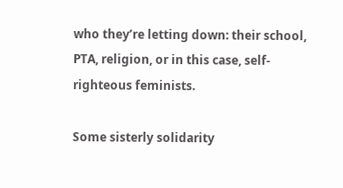who they’re letting down: their school,  PTA, religion, or in this case, self-righteous feminists.

Some sisterly solidarity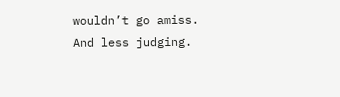wouldn’t go amiss. And less judging.